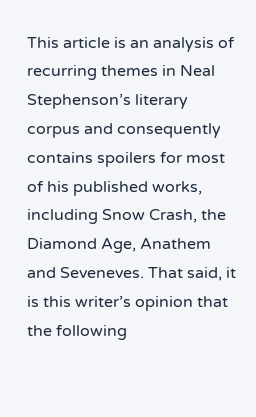This article is an analysis of recurring themes in Neal Stephenson’s literary corpus and consequently contains spoilers for most of his published works, including Snow Crash, the Diamond Age, Anathem and Seveneves. That said, it is this writer’s opinion that the following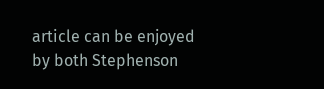article can be enjoyed by both Stephenson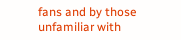fans and by those unfamiliar with